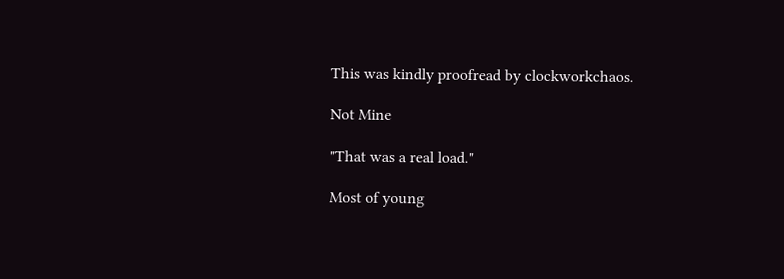This was kindly proofread by clockworkchaos.

Not Mine

"That was a real load."

Most of young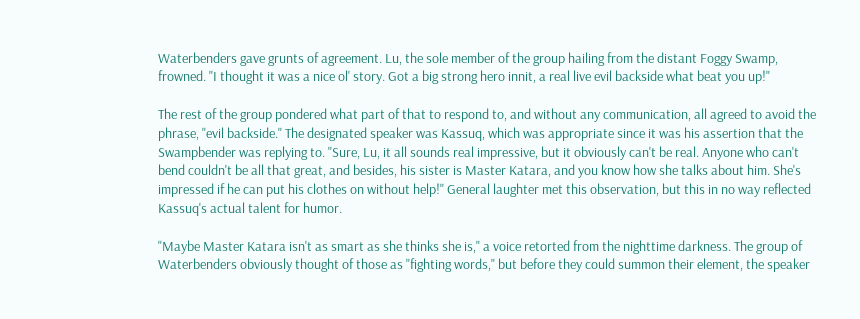Waterbenders gave grunts of agreement. Lu, the sole member of the group hailing from the distant Foggy Swamp, frowned. "I thought it was a nice ol' story. Got a big strong hero innit, a real live evil backside what beat you up!"

The rest of the group pondered what part of that to respond to, and without any communication, all agreed to avoid the phrase, "evil backside." The designated speaker was Kassuq, which was appropriate since it was his assertion that the Swampbender was replying to. "Sure, Lu, it all sounds real impressive, but it obviously can't be real. Anyone who can't bend couldn't be all that great, and besides, his sister is Master Katara, and you know how she talks about him. She's impressed if he can put his clothes on without help!" General laughter met this observation, but this in no way reflected Kassuq's actual talent for humor.

"Maybe Master Katara isn't as smart as she thinks she is," a voice retorted from the nighttime darkness. The group of Waterbenders obviously thought of those as "fighting words," but before they could summon their element, the speaker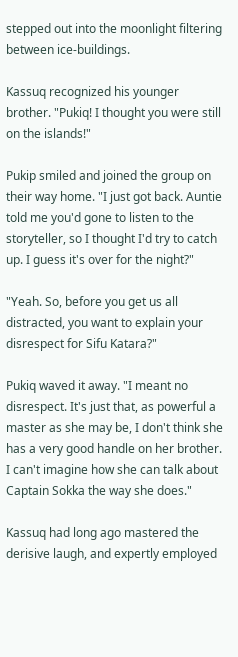stepped out into the moonlight filtering between ice-buildings.

Kassuq recognized his younger brother. "Pukiq! I thought you were still on the islands!"

Pukip smiled and joined the group on their way home. "I just got back. Auntie told me you'd gone to listen to the storyteller, so I thought I'd try to catch up. I guess it's over for the night?"

"Yeah. So, before you get us all distracted, you want to explain your disrespect for Sifu Katara?"

Pukiq waved it away. "I meant no disrespect. It's just that, as powerful a master as she may be, I don't think she has a very good handle on her brother. I can't imagine how she can talk about Captain Sokka the way she does."

Kassuq had long ago mastered the derisive laugh, and expertly employed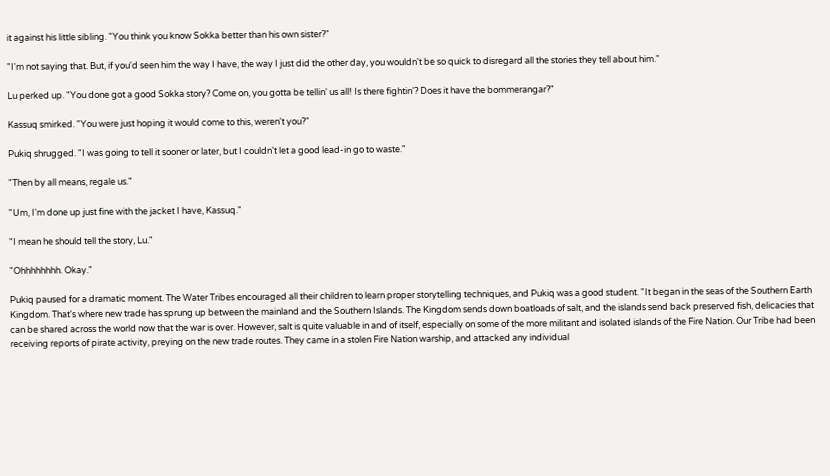it against his little sibling. "You think you know Sokka better than his own sister?"

"I'm not saying that. But, if you'd seen him the way I have, the way I just did the other day, you wouldn't be so quick to disregard all the stories they tell about him."

Lu perked up. "You done got a good Sokka story? Come on, you gotta be tellin' us all! Is there fightin'? Does it have the bommerangar?"

Kassuq smirked. "You were just hoping it would come to this, weren't you?"

Pukiq shrugged. "I was going to tell it sooner or later, but I couldn't let a good lead-in go to waste."

"Then by all means, regale us."

"Um, I'm done up just fine with the jacket I have, Kassuq."

"I mean he should tell the story, Lu."

"Ohhhhhhhh. Okay."

Pukiq paused for a dramatic moment. The Water Tribes encouraged all their children to learn proper storytelling techniques, and Pukiq was a good student. "It began in the seas of the Southern Earth Kingdom. That's where new trade has sprung up between the mainland and the Southern Islands. The Kingdom sends down boatloads of salt, and the islands send back preserved fish, delicacies that can be shared across the world now that the war is over. However, salt is quite valuable in and of itself, especially on some of the more militant and isolated islands of the Fire Nation. Our Tribe had been receiving reports of pirate activity, preying on the new trade routes. They came in a stolen Fire Nation warship, and attacked any individual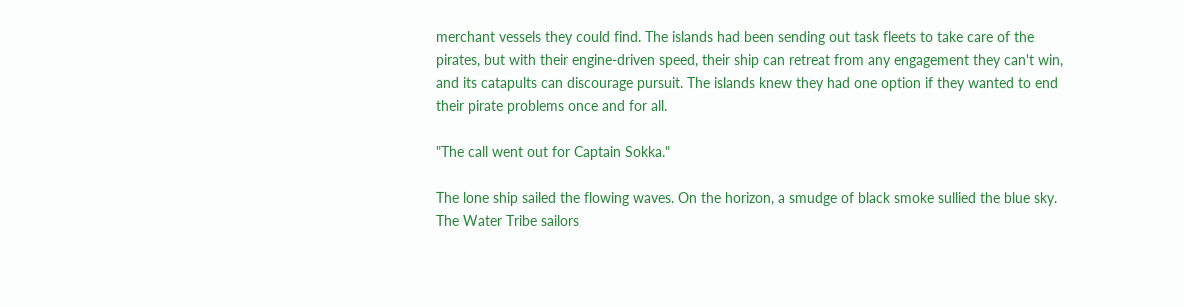merchant vessels they could find. The islands had been sending out task fleets to take care of the pirates, but with their engine-driven speed, their ship can retreat from any engagement they can't win, and its catapults can discourage pursuit. The islands knew they had one option if they wanted to end their pirate problems once and for all.

"The call went out for Captain Sokka."

The lone ship sailed the flowing waves. On the horizon, a smudge of black smoke sullied the blue sky. The Water Tribe sailors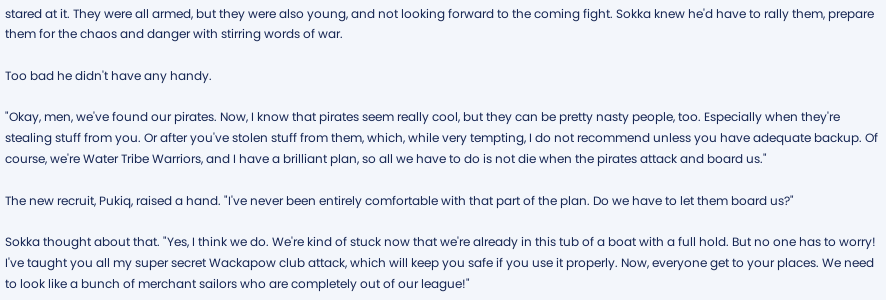stared at it. They were all armed, but they were also young, and not looking forward to the coming fight. Sokka knew he'd have to rally them, prepare them for the chaos and danger with stirring words of war.

Too bad he didn't have any handy.

"Okay, men, we've found our pirates. Now, I know that pirates seem really cool, but they can be pretty nasty people, too. Especially when they're stealing stuff from you. Or after you've stolen stuff from them, which, while very tempting, I do not recommend unless you have adequate backup. Of course, we're Water Tribe Warriors, and I have a brilliant plan, so all we have to do is not die when the pirates attack and board us."

The new recruit, Pukiq, raised a hand. "I've never been entirely comfortable with that part of the plan. Do we have to let them board us?"

Sokka thought about that. "Yes, I think we do. We're kind of stuck now that we're already in this tub of a boat with a full hold. But no one has to worry! I've taught you all my super secret Wackapow club attack, which will keep you safe if you use it properly. Now, everyone get to your places. We need to look like a bunch of merchant sailors who are completely out of our league!"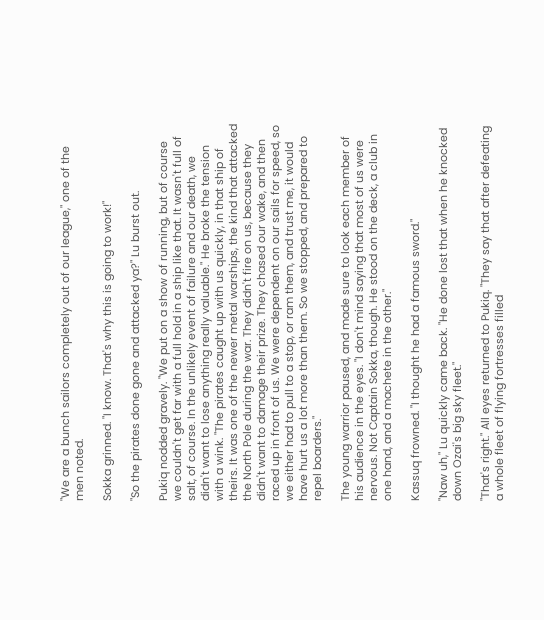"We are a bunch sailors completely out of our league," one of the men noted.

Sokka grinned. "I know. That's why this is going to work!"

"So the pirates done gone and attacked ya?" Lu burst out.

Pukiq nodded gravely. "We put on a show of running, but of course we couldn't get far with a full hold in a ship like that. It wasn't full of salt, of course. In the unlikely event of failure and our death, we didn't want to lose anything really valuable." He broke the tension with a wink. "The pirates caught up with us quickly, in that ship of theirs. It was one of the newer metal warships, the kind that attacked the North Pole during the war. They didn't fire on us, because they didn't want to damage their prize. They chased our wake, and then raced up in front of us. We were dependent on our sails for speed, so we either had to pull to a stop, or ram them, and trust me, it would have hurt us a lot more than them. So we stopped, and prepared to repel boarders."

The young warrior paused, and made sure to look each member of his audience in the eyes. "I don't mind saying that most of us were nervous. Not Captain Sokka, though. He stood on the deck, a club in one hand, and a machete in the other."

Kassuq frowned. "I thought he had a famous sword."

"Naw uh," Lu quickly came back. "He done lost that when he knocked down Ozai's big sky fleet."

"That's right." All eyes returned to Pukiq. "They say that after defeating a whole fleet of flying fortresses filled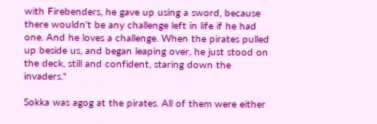with Firebenders, he gave up using a sword, because there wouldn't be any challenge left in life if he had one. And he loves a challenge. When the pirates pulled up beside us, and began leaping over, he just stood on the deck, still and confident, staring down the invaders."

Sokka was agog at the pirates. All of them were either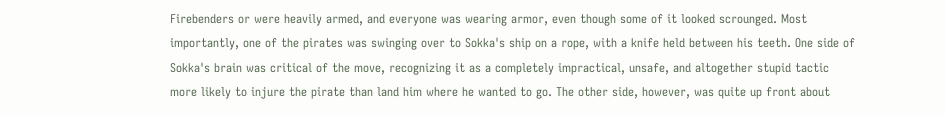Firebenders or were heavily armed, and everyone was wearing armor, even though some of it looked scrounged. Most importantly, one of the pirates was swinging over to Sokka's ship on a rope, with a knife held between his teeth. One side of Sokka's brain was critical of the move, recognizing it as a completely impractical, unsafe, and altogether stupid tactic more likely to injure the pirate than land him where he wanted to go. The other side, however, was quite up front about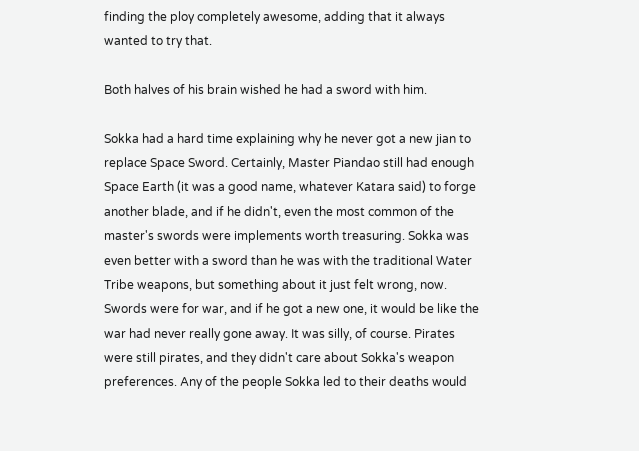finding the ploy completely awesome, adding that it always wanted to try that.

Both halves of his brain wished he had a sword with him.

Sokka had a hard time explaining why he never got a new jian to replace Space Sword. Certainly, Master Piandao still had enough Space Earth (it was a good name, whatever Katara said) to forge another blade, and if he didn't, even the most common of the master's swords were implements worth treasuring. Sokka was even better with a sword than he was with the traditional Water Tribe weapons, but something about it just felt wrong, now. Swords were for war, and if he got a new one, it would be like the war had never really gone away. It was silly, of course. Pirates were still pirates, and they didn't care about Sokka's weapon preferences. Any of the people Sokka led to their deaths would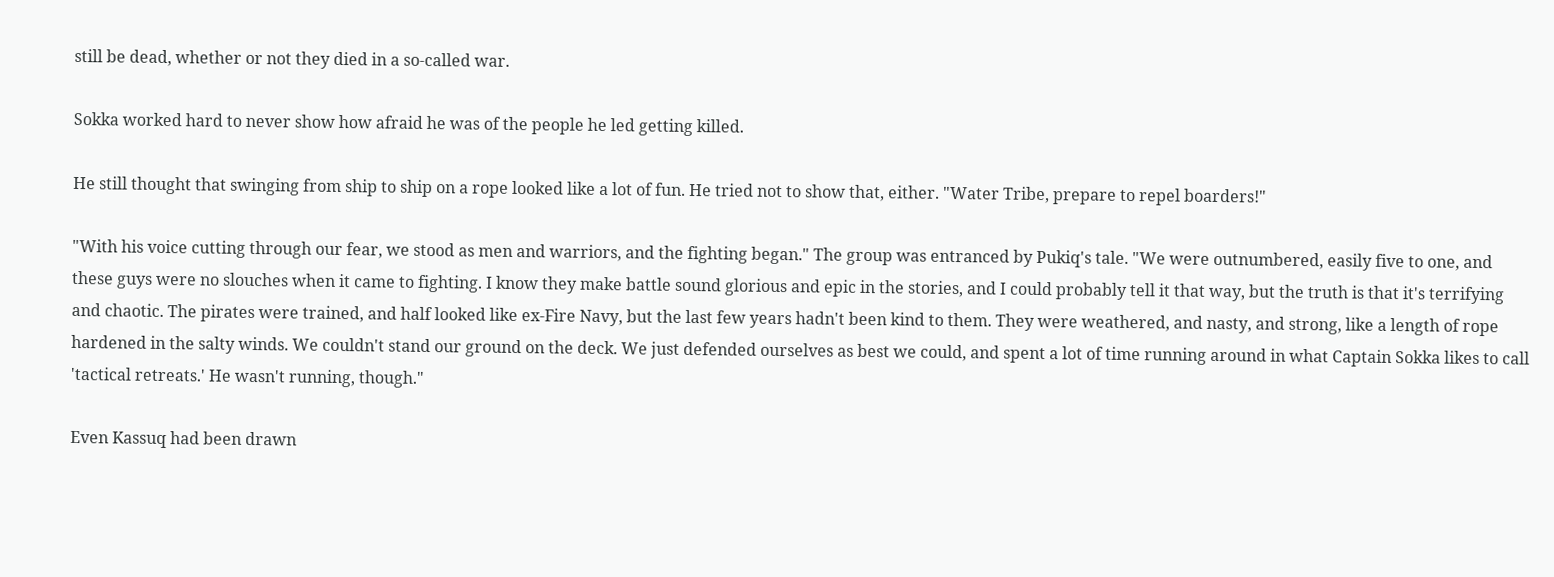still be dead, whether or not they died in a so-called war.

Sokka worked hard to never show how afraid he was of the people he led getting killed.

He still thought that swinging from ship to ship on a rope looked like a lot of fun. He tried not to show that, either. "Water Tribe, prepare to repel boarders!"

"With his voice cutting through our fear, we stood as men and warriors, and the fighting began." The group was entranced by Pukiq's tale. "We were outnumbered, easily five to one, and these guys were no slouches when it came to fighting. I know they make battle sound glorious and epic in the stories, and I could probably tell it that way, but the truth is that it's terrifying and chaotic. The pirates were trained, and half looked like ex-Fire Navy, but the last few years hadn't been kind to them. They were weathered, and nasty, and strong, like a length of rope hardened in the salty winds. We couldn't stand our ground on the deck. We just defended ourselves as best we could, and spent a lot of time running around in what Captain Sokka likes to call 'tactical retreats.' He wasn't running, though."

Even Kassuq had been drawn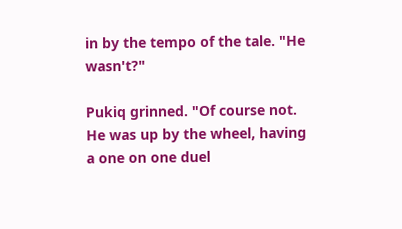in by the tempo of the tale. "He wasn't?"

Pukiq grinned. "Of course not. He was up by the wheel, having a one on one duel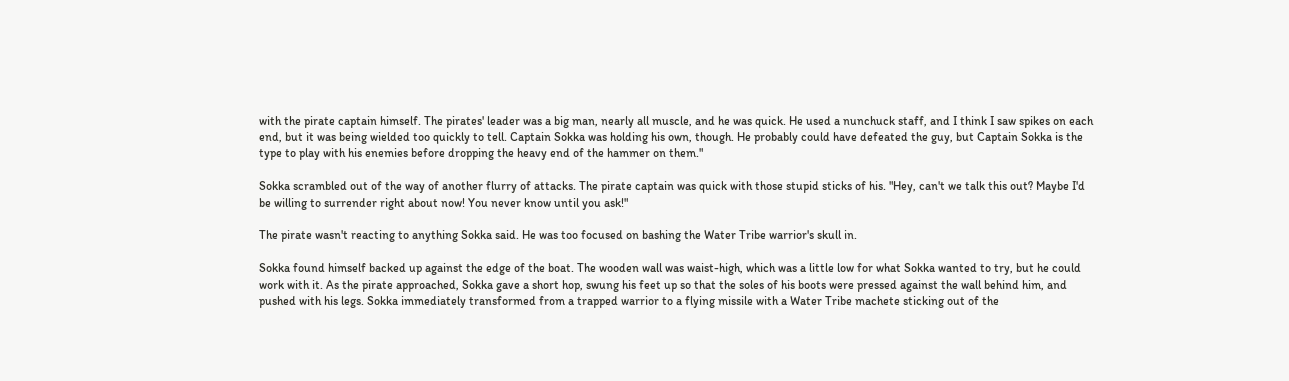with the pirate captain himself. The pirates' leader was a big man, nearly all muscle, and he was quick. He used a nunchuck staff, and I think I saw spikes on each end, but it was being wielded too quickly to tell. Captain Sokka was holding his own, though. He probably could have defeated the guy, but Captain Sokka is the type to play with his enemies before dropping the heavy end of the hammer on them."

Sokka scrambled out of the way of another flurry of attacks. The pirate captain was quick with those stupid sticks of his. "Hey, can't we talk this out? Maybe I'd be willing to surrender right about now! You never know until you ask!"

The pirate wasn't reacting to anything Sokka said. He was too focused on bashing the Water Tribe warrior's skull in.

Sokka found himself backed up against the edge of the boat. The wooden wall was waist-high, which was a little low for what Sokka wanted to try, but he could work with it. As the pirate approached, Sokka gave a short hop, swung his feet up so that the soles of his boots were pressed against the wall behind him, and pushed with his legs. Sokka immediately transformed from a trapped warrior to a flying missile with a Water Tribe machete sticking out of the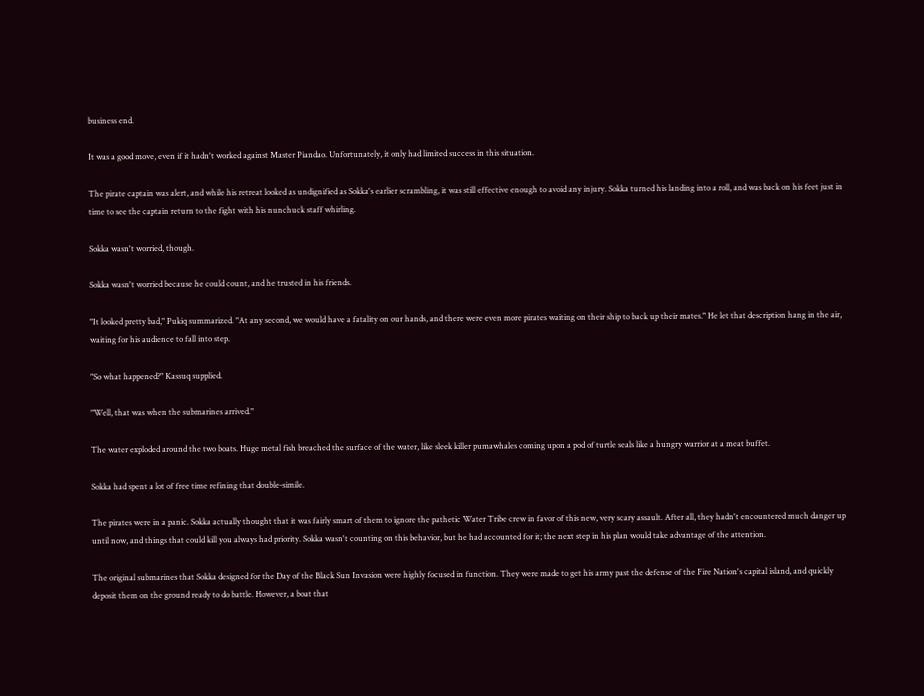business end.

It was a good move, even if it hadn't worked against Master Piandao. Unfortunately, it only had limited success in this situation.

The pirate captain was alert, and while his retreat looked as undignified as Sokka's earlier scrambling, it was still effective enough to avoid any injury. Sokka turned his landing into a roll, and was back on his feet just in time to see the captain return to the fight with his nunchuck staff whirling.

Sokka wasn't worried, though.

Sokka wasn't worried because he could count, and he trusted in his friends.

"It looked pretty bad," Pukiq summarized. "At any second, we would have a fatality on our hands, and there were even more pirates waiting on their ship to back up their mates." He let that description hang in the air, waiting for his audience to fall into step.

"So what happened?" Kassuq supplied.

"Well, that was when the submarines arrived."

The water exploded around the two boats. Huge metal fish breached the surface of the water, like sleek killer pumawhales coming upon a pod of turtle seals like a hungry warrior at a meat buffet.

Sokka had spent a lot of free time refining that double-simile.

The pirates were in a panic. Sokka actually thought that it was fairly smart of them to ignore the pathetic Water Tribe crew in favor of this new, very scary assault. After all, they hadn't encountered much danger up until now, and things that could kill you always had priority. Sokka wasn't counting on this behavior, but he had accounted for it; the next step in his plan would take advantage of the attention.

The original submarines that Sokka designed for the Day of the Black Sun Invasion were highly focused in function. They were made to get his army past the defense of the Fire Nation's capital island, and quickly deposit them on the ground ready to do battle. However, a boat that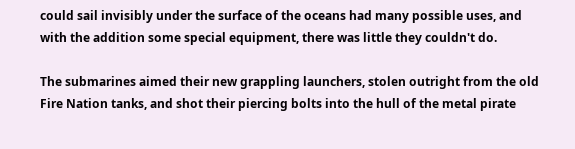could sail invisibly under the surface of the oceans had many possible uses, and with the addition some special equipment, there was little they couldn't do.

The submarines aimed their new grappling launchers, stolen outright from the old Fire Nation tanks, and shot their piercing bolts into the hull of the metal pirate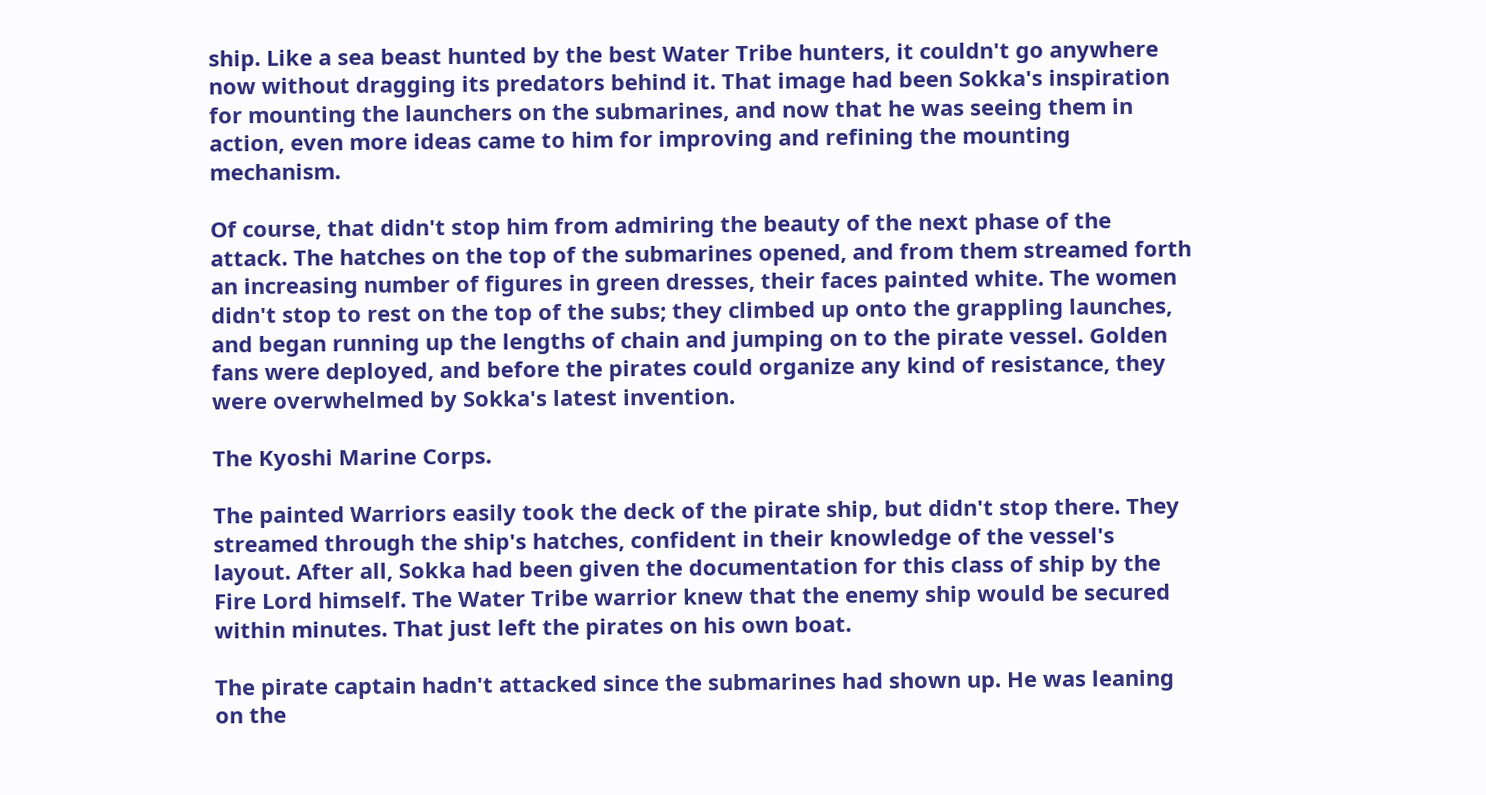ship. Like a sea beast hunted by the best Water Tribe hunters, it couldn't go anywhere now without dragging its predators behind it. That image had been Sokka's inspiration for mounting the launchers on the submarines, and now that he was seeing them in action, even more ideas came to him for improving and refining the mounting mechanism.

Of course, that didn't stop him from admiring the beauty of the next phase of the attack. The hatches on the top of the submarines opened, and from them streamed forth an increasing number of figures in green dresses, their faces painted white. The women didn't stop to rest on the top of the subs; they climbed up onto the grappling launches, and began running up the lengths of chain and jumping on to the pirate vessel. Golden fans were deployed, and before the pirates could organize any kind of resistance, they were overwhelmed by Sokka's latest invention.

The Kyoshi Marine Corps.

The painted Warriors easily took the deck of the pirate ship, but didn't stop there. They streamed through the ship's hatches, confident in their knowledge of the vessel's layout. After all, Sokka had been given the documentation for this class of ship by the Fire Lord himself. The Water Tribe warrior knew that the enemy ship would be secured within minutes. That just left the pirates on his own boat.

The pirate captain hadn't attacked since the submarines had shown up. He was leaning on the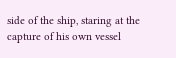side of the ship, staring at the capture of his own vessel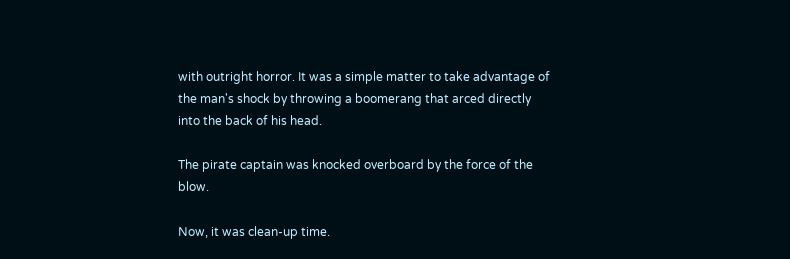with outright horror. It was a simple matter to take advantage of the man's shock by throwing a boomerang that arced directly into the back of his head.

The pirate captain was knocked overboard by the force of the blow.

Now, it was clean-up time.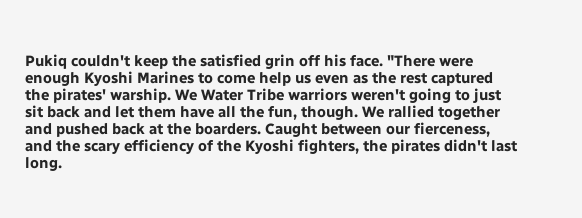Pukiq couldn't keep the satisfied grin off his face. "There were enough Kyoshi Marines to come help us even as the rest captured the pirates' warship. We Water Tribe warriors weren't going to just sit back and let them have all the fun, though. We rallied together and pushed back at the boarders. Caught between our fierceness, and the scary efficiency of the Kyoshi fighters, the pirates didn't last long.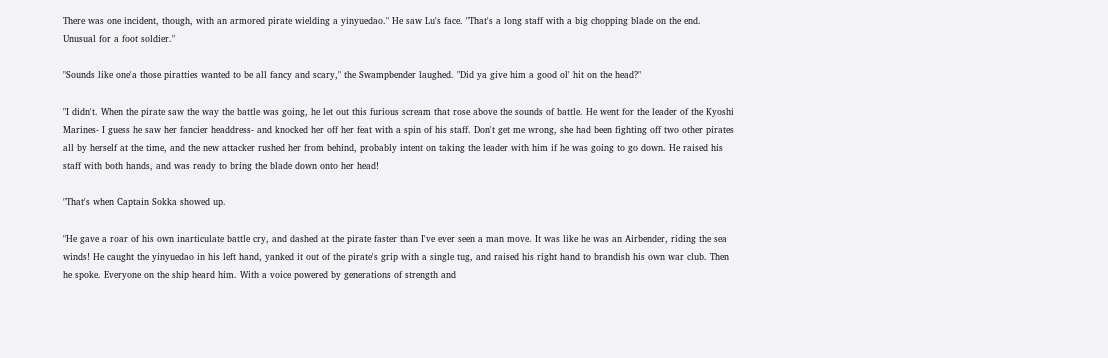There was one incident, though, with an armored pirate wielding a yinyuedao." He saw Lu's face. "That's a long staff with a big chopping blade on the end. Unusual for a foot soldier."

"Sounds like one'a those piratties wanted to be all fancy and scary," the Swampbender laughed. "Did ya give him a good ol' hit on the head?"

"I didn't. When the pirate saw the way the battle was going, he let out this furious scream that rose above the sounds of battle. He went for the leader of the Kyoshi Marines- I guess he saw her fancier headdress- and knocked her off her feat with a spin of his staff. Don't get me wrong, she had been fighting off two other pirates all by herself at the time, and the new attacker rushed her from behind, probably intent on taking the leader with him if he was going to go down. He raised his staff with both hands, and was ready to bring the blade down onto her head!

"That's when Captain Sokka showed up.

"He gave a roar of his own inarticulate battle cry, and dashed at the pirate faster than I've ever seen a man move. It was like he was an Airbender, riding the sea winds! He caught the yinyuedao in his left hand, yanked it out of the pirate's grip with a single tug, and raised his right hand to brandish his own war club. Then he spoke. Everyone on the ship heard him. With a voice powered by generations of strength and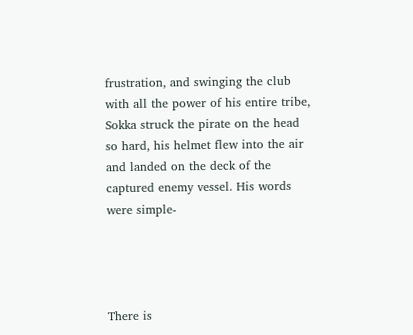frustration, and swinging the club with all the power of his entire tribe, Sokka struck the pirate on the head so hard, his helmet flew into the air and landed on the deck of the captured enemy vessel. His words were simple-




There is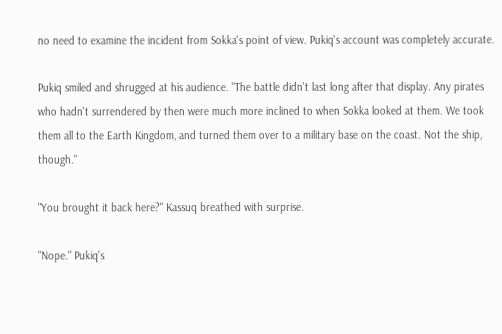no need to examine the incident from Sokka's point of view. Pukiq's account was completely accurate.

Pukiq smiled and shrugged at his audience. "The battle didn't last long after that display. Any pirates who hadn't surrendered by then were much more inclined to when Sokka looked at them. We took them all to the Earth Kingdom, and turned them over to a military base on the coast. Not the ship, though."

"You brought it back here?" Kassuq breathed with surprise.

"Nope." Pukiq's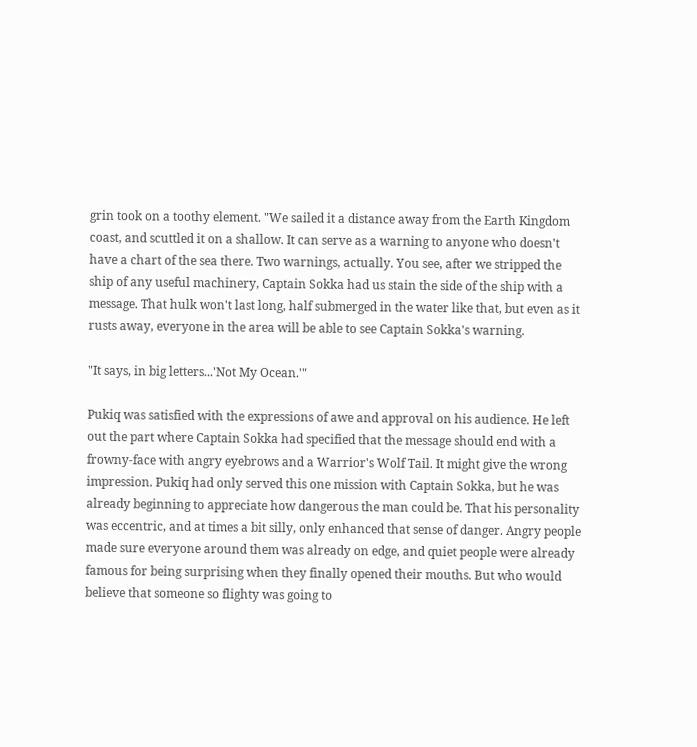grin took on a toothy element. "We sailed it a distance away from the Earth Kingdom coast, and scuttled it on a shallow. It can serve as a warning to anyone who doesn't have a chart of the sea there. Two warnings, actually. You see, after we stripped the ship of any useful machinery, Captain Sokka had us stain the side of the ship with a message. That hulk won't last long, half submerged in the water like that, but even as it rusts away, everyone in the area will be able to see Captain Sokka's warning.

"It says, in big letters...'Not My Ocean.'"

Pukiq was satisfied with the expressions of awe and approval on his audience. He left out the part where Captain Sokka had specified that the message should end with a frowny-face with angry eyebrows and a Warrior's Wolf Tail. It might give the wrong impression. Pukiq had only served this one mission with Captain Sokka, but he was already beginning to appreciate how dangerous the man could be. That his personality was eccentric, and at times a bit silly, only enhanced that sense of danger. Angry people made sure everyone around them was already on edge, and quiet people were already famous for being surprising when they finally opened their mouths. But who would believe that someone so flighty was going to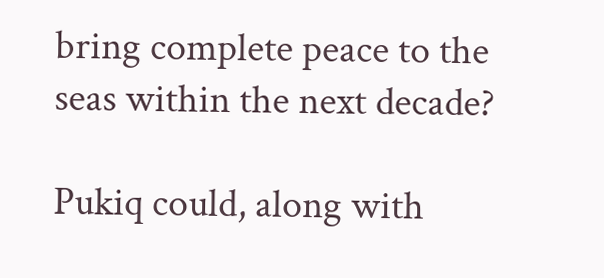bring complete peace to the seas within the next decade?

Pukiq could, along with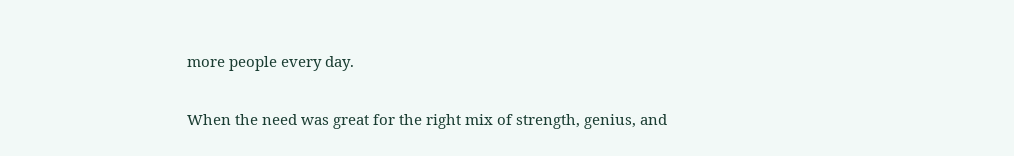more people every day.

When the need was great for the right mix of strength, genius, and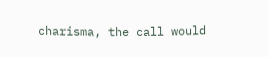charisma, the call would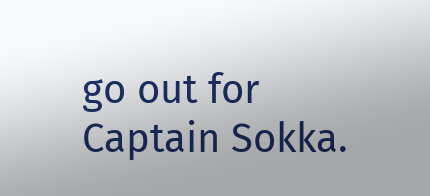go out for Captain Sokka.